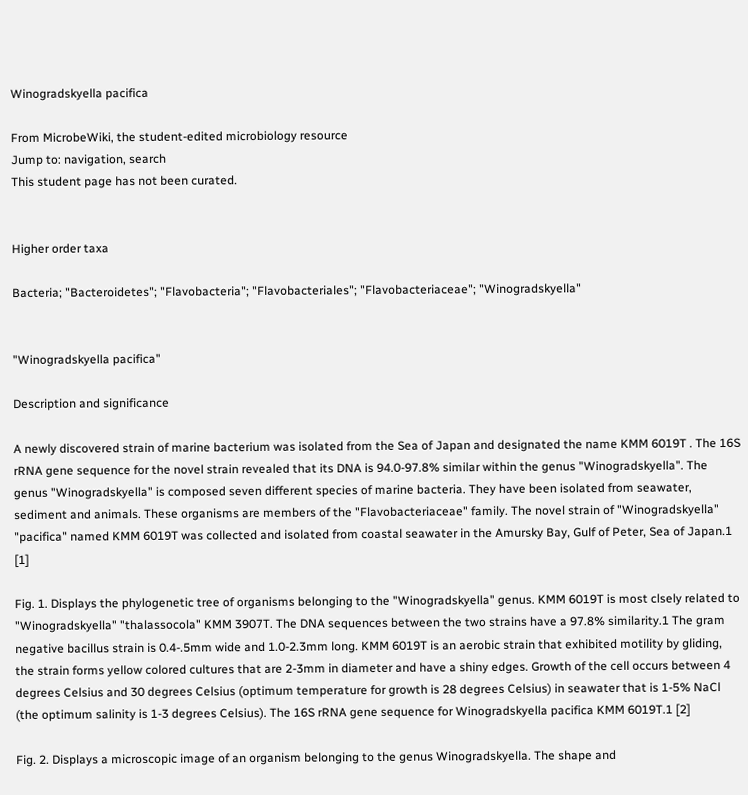Winogradskyella pacifica

From MicrobeWiki, the student-edited microbiology resource
Jump to: navigation, search
This student page has not been curated.


Higher order taxa

Bacteria; "Bacteroidetes"; "Flavobacteria"; "Flavobacteriales"; "Flavobacteriaceae"; "Winogradskyella"


"Winogradskyella pacifica"

Description and significance

A newly discovered strain of marine bacterium was isolated from the Sea of Japan and designated the name KMM 6019T . The 16S rRNA gene sequence for the novel strain revealed that its DNA is 94.0-97.8% similar within the genus "Winogradskyella". The genus "Winogradskyella" is composed seven different species of marine bacteria. They have been isolated from seawater, sediment and animals. These organisms are members of the "Flavobacteriaceae" family. The novel strain of "Winogradskyella" "pacifica" named KMM 6019T was collected and isolated from coastal seawater in the Amursky Bay, Gulf of Peter, Sea of Japan.1 [1]

Fig. 1. Displays the phylogenetic tree of organisms belonging to the "Winogradskyella" genus. KMM 6019T is most clsely related to "Winogradskyella" "thalassocola" KMM 3907T. The DNA sequences between the two strains have a 97.8% similarity.1 The gram negative bacillus strain is 0.4-.5mm wide and 1.0-2.3mm long. KMM 6019T is an aerobic strain that exhibited motility by gliding, the strain forms yellow colored cultures that are 2-3mm in diameter and have a shiny edges. Growth of the cell occurs between 4 degrees Celsius and 30 degrees Celsius (optimum temperature for growth is 28 degrees Celsius) in seawater that is 1-5% NaCl (the optimum salinity is 1-3 degrees Celsius). The 16S rRNA gene sequence for Winogradskyella pacifica KMM 6019T.1 [2]

Fig. 2. Displays a microscopic image of an organism belonging to the genus Winogradskyella. The shape and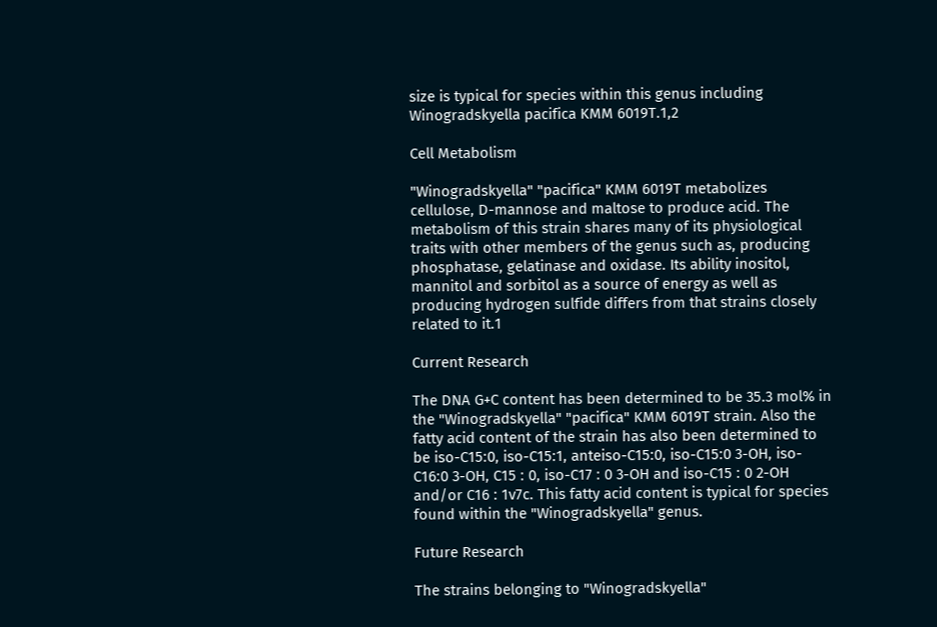size is typical for species within this genus including Winogradskyella pacifica KMM 6019T.1,2

Cell Metabolism

"Winogradskyella" "pacifica" KMM 6019T metabolizes cellulose, D-mannose and maltose to produce acid. The metabolism of this strain shares many of its physiological traits with other members of the genus such as, producing phosphatase, gelatinase and oxidase. Its ability inositol, mannitol and sorbitol as a source of energy as well as producing hydrogen sulfide differs from that strains closely related to it.1

Current Research

The DNA G+C content has been determined to be 35.3 mol% in the "Winogradskyella" "pacifica" KMM 6019T strain. Also the fatty acid content of the strain has also been determined to be iso-C15:0, iso-C15:1, anteiso-C15:0, iso-C15:0 3-OH, iso-C16:0 3-OH, C15 : 0, iso-C17 : 0 3-OH and iso-C15 : 0 2-OH and/or C16 : 1v7c. This fatty acid content is typical for species found within the "Winogradskyella" genus.

Future Research

The strains belonging to "Winogradskyella"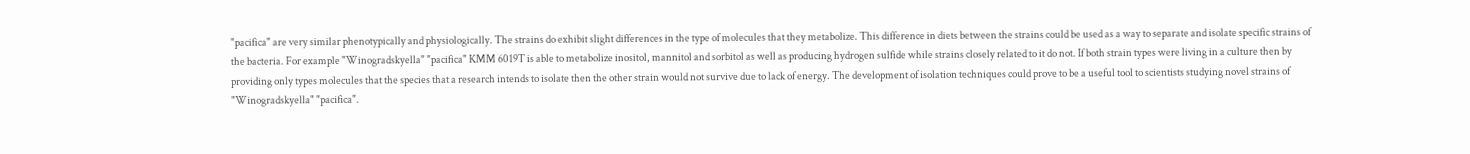"pacifica" are very similar phenotypically and physiologically. The strains do exhibit slight differences in the type of molecules that they metabolize. This difference in diets between the strains could be used as a way to separate and isolate specific strains of the bacteria. For example "Winogradskyella" "pacifica" KMM 6019T is able to metabolize inositol, mannitol and sorbitol as well as producing hydrogen sulfide while strains closely related to it do not. If both strain types were living in a culture then by providing only types molecules that the species that a research intends to isolate then the other strain would not survive due to lack of energy. The development of isolation techniques could prove to be a useful tool to scientists studying novel strains of "Winogradskyella" "pacifica".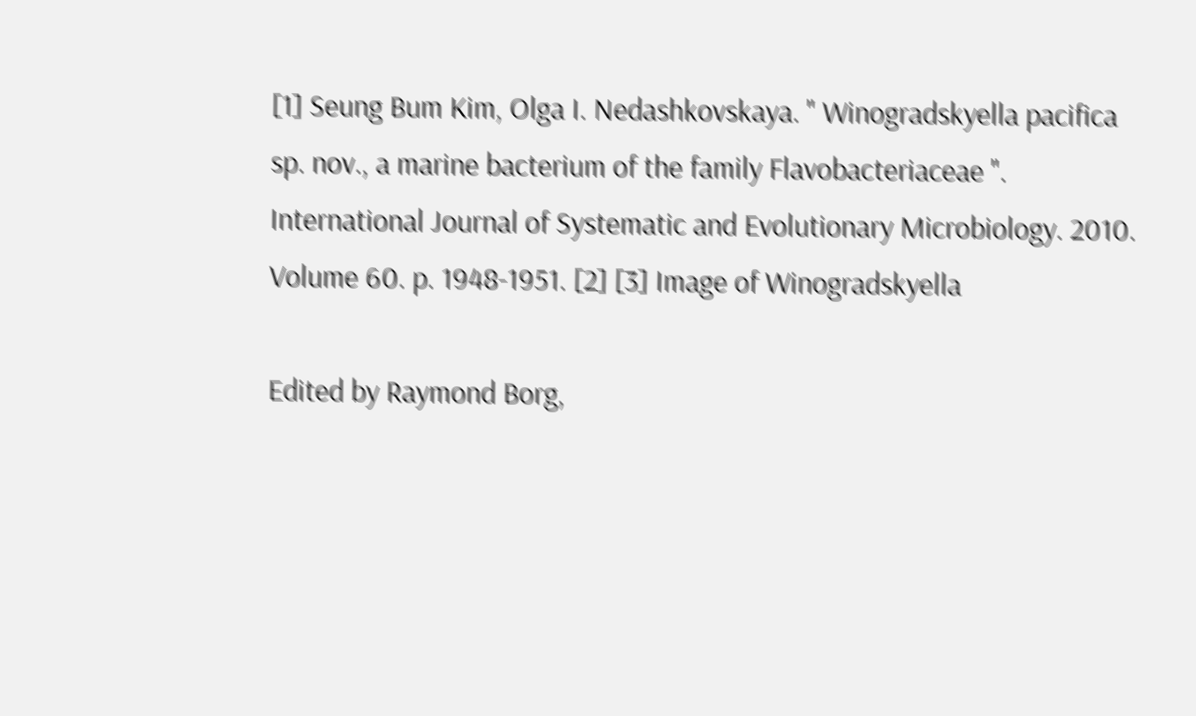[1] Seung Bum Kim, Olga I. Nedashkovskaya. " Winogradskyella pacifica sp. nov., a marine bacterium of the family Flavobacteriaceae ". International Journal of Systematic and Evolutionary Microbiology. 2010. Volume 60. p. 1948-1951. [2] [3] Image of Winogradskyella

Edited by Raymond Borg,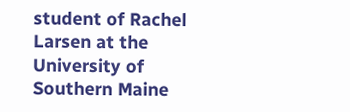student of Rachel Larsen at the University of Southern Maine